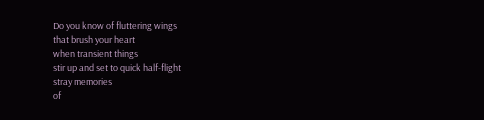Do you know of fluttering wings
that brush your heart
when transient things
stir up and set to quick half-flight
stray memories
of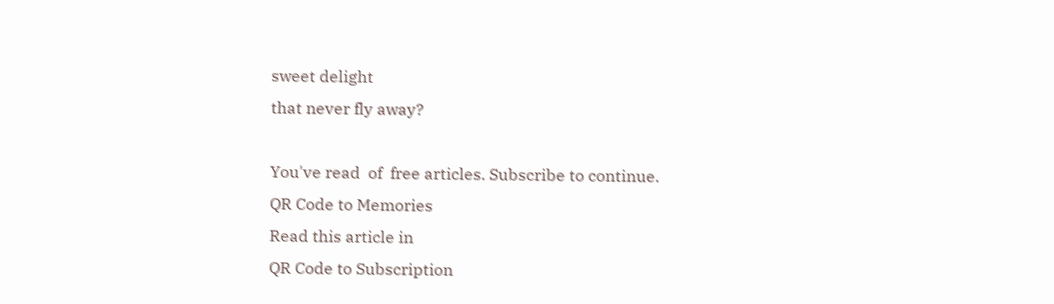sweet delight
that never fly away?

You've read  of  free articles. Subscribe to continue.
QR Code to Memories
Read this article in
QR Code to Subscription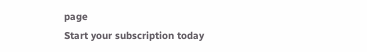page
Start your subscription today